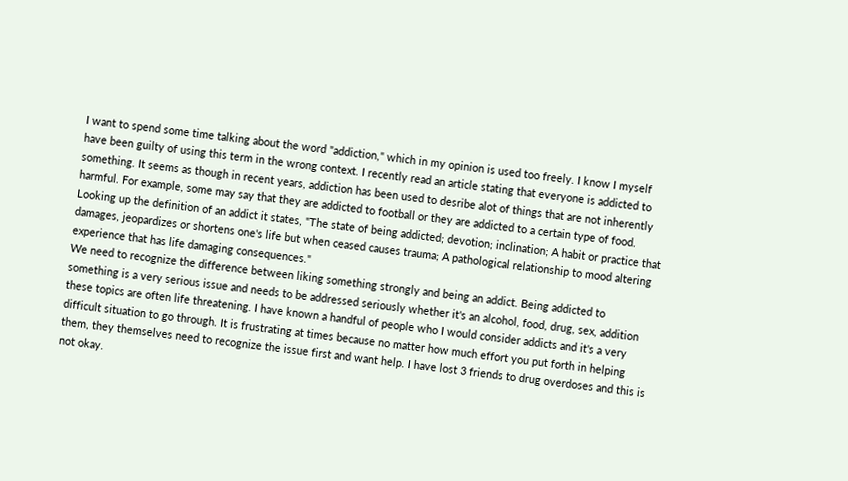I want to spend some time talking about the word "addiction," which in my opinion is used too freely. I know I myself have been guilty of using this term in the wrong context. I recently read an article stating that everyone is addicted to something. It seems as though in recent years, addiction has been used to desribe alot of things that are not inherently harmful. For example, some may say that they are addicted to football or they are addicted to a certain type of food. Looking up the definition of an addict it states, "The state of being addicted; devotion; inclination; A habit or practice that damages, jeopardizes or shortens one's life but when ceased causes trauma; A pathological relationship to mood altering experience that has life damaging consequences."
We need to recognize the difference between liking something strongly and being an addict. Being addicted to something is a very serious issue and needs to be addressed seriously whether it's an alcohol, food, drug, sex, addition these topics are often life threatening. I have known a handful of people who I would consider addicts and it's a very difficult situation to go through. It is frustrating at times because no matter how much effort you put forth in helping them, they themselves need to recognize the issue first and want help. I have lost 3 friends to drug overdoses and this is not okay.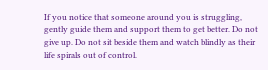If you notice that someone around you is struggling, gently guide them and support them to get better. Do not give up. Do not sit beside them and watch blindly as their life spirals out of control.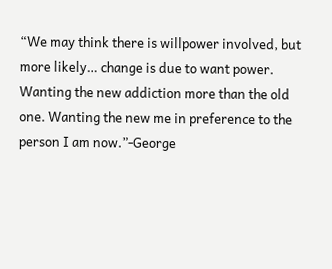“We may think there is willpower involved, but more likely… change is due to want power. Wanting the new addiction more than the old one. Wanting the new me in preference to the person I am now.”-George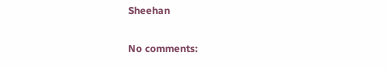Sheehan

No comments: